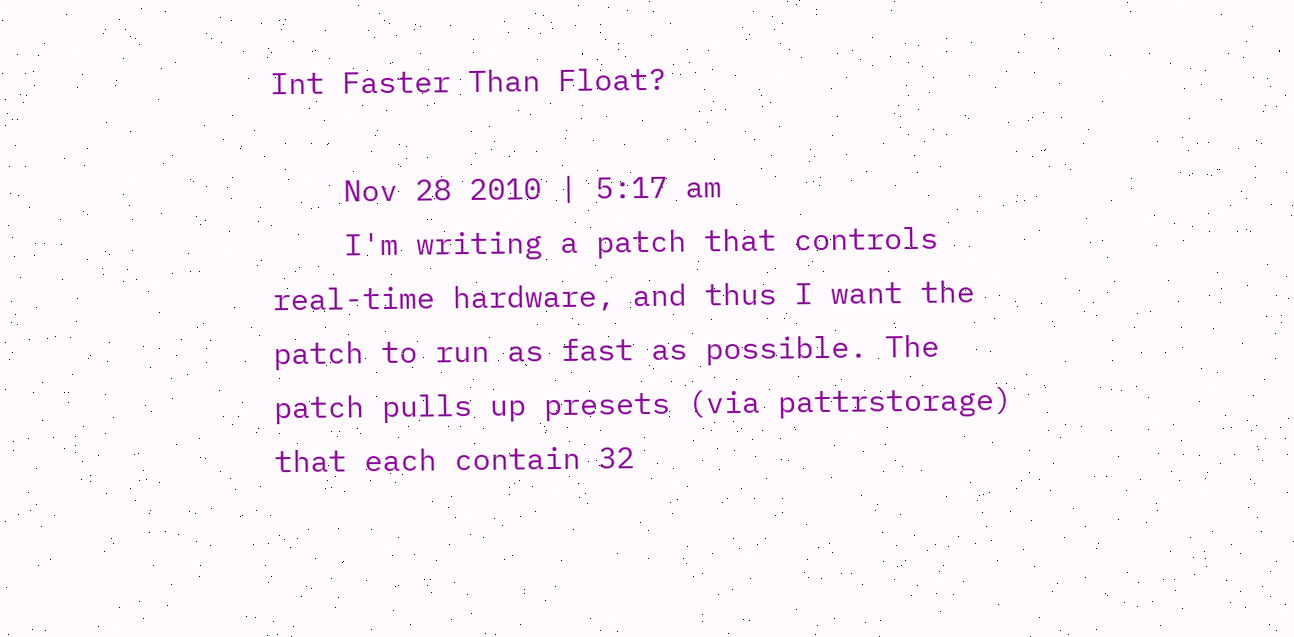Int Faster Than Float?

    Nov 28 2010 | 5:17 am
    I'm writing a patch that controls real-time hardware, and thus I want the patch to run as fast as possible. The patch pulls up presets (via pattrstorage) that each contain 32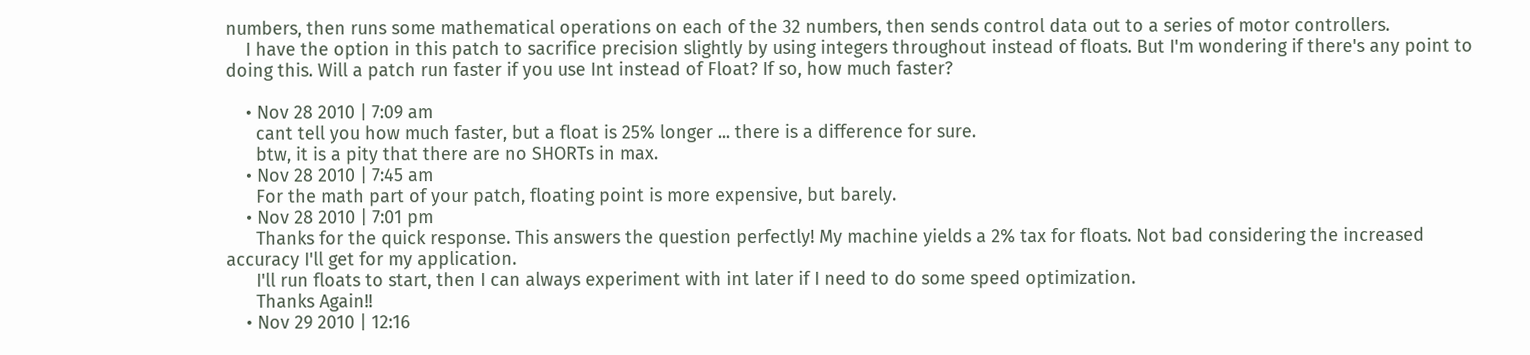numbers, then runs some mathematical operations on each of the 32 numbers, then sends control data out to a series of motor controllers.
    I have the option in this patch to sacrifice precision slightly by using integers throughout instead of floats. But I'm wondering if there's any point to doing this. Will a patch run faster if you use Int instead of Float? If so, how much faster?

    • Nov 28 2010 | 7:09 am
      cant tell you how much faster, but a float is 25% longer ... there is a difference for sure.
      btw, it is a pity that there are no SHORTs in max.
    • Nov 28 2010 | 7:45 am
      For the math part of your patch, floating point is more expensive, but barely.
    • Nov 28 2010 | 7:01 pm
      Thanks for the quick response. This answers the question perfectly! My machine yields a 2% tax for floats. Not bad considering the increased accuracy I'll get for my application.
      I'll run floats to start, then I can always experiment with int later if I need to do some speed optimization.
      Thanks Again!!
    • Nov 29 2010 | 12:16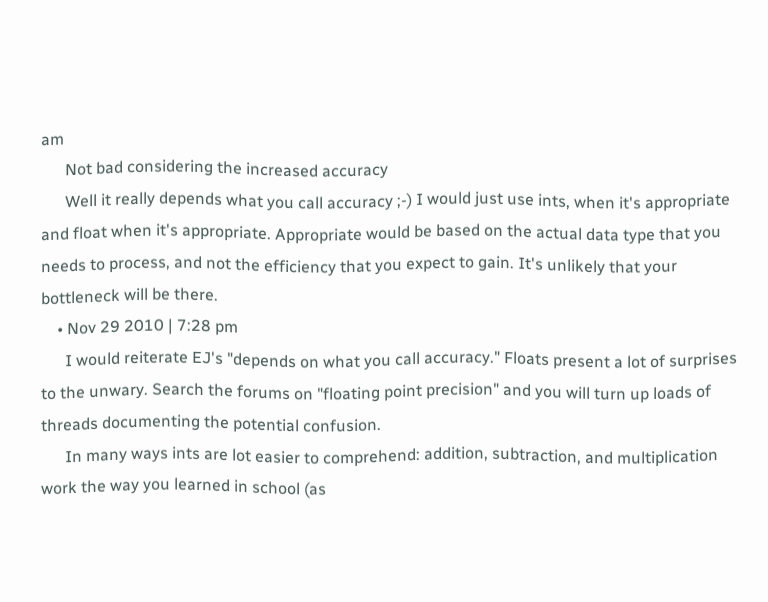am
      Not bad considering the increased accuracy
      Well it really depends what you call accuracy ;-) I would just use ints, when it's appropriate and float when it's appropriate. Appropriate would be based on the actual data type that you needs to process, and not the efficiency that you expect to gain. It's unlikely that your bottleneck will be there.
    • Nov 29 2010 | 7:28 pm
      I would reiterate EJ's "depends on what you call accuracy." Floats present a lot of surprises to the unwary. Search the forums on "floating point precision" and you will turn up loads of threads documenting the potential confusion.
      In many ways ints are lot easier to comprehend: addition, subtraction, and multiplication work the way you learned in school (as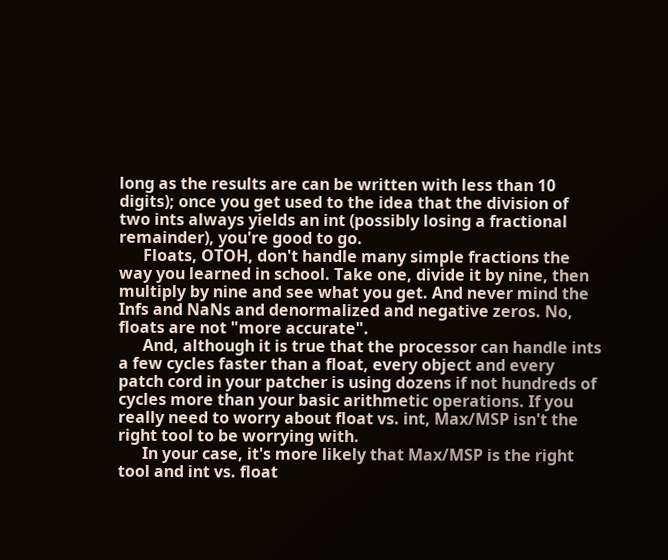long as the results are can be written with less than 10 digits); once you get used to the idea that the division of two ints always yields an int (possibly losing a fractional remainder), you're good to go.
      Floats, OTOH, don't handle many simple fractions the way you learned in school. Take one, divide it by nine, then multiply by nine and see what you get. And never mind the Infs and NaNs and denormalized and negative zeros. No, floats are not "more accurate".
      And, although it is true that the processor can handle ints a few cycles faster than a float, every object and every patch cord in your patcher is using dozens if not hundreds of cycles more than your basic arithmetic operations. If you really need to worry about float vs. int, Max/MSP isn't the right tool to be worrying with.
      In your case, it's more likely that Max/MSP is the right tool and int vs. float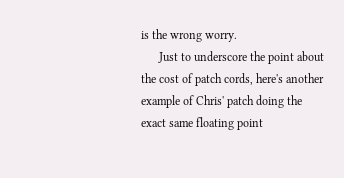is the wrong worry.
      Just to underscore the point about the cost of patch cords, here's another example of Chris' patch doing the exact same floating point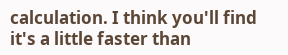calculation. I think you'll find it's a little faster than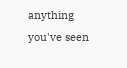anything you've seen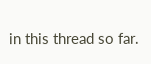in this thread so far.